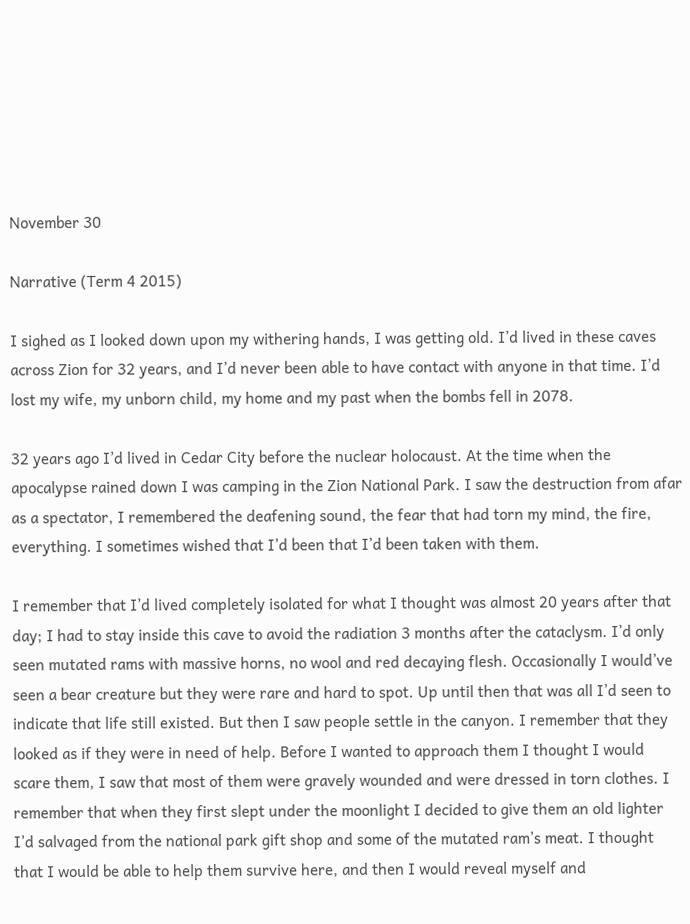November 30

Narrative (Term 4 2015)

I sighed as I looked down upon my withering hands, I was getting old. I’d lived in these caves across Zion for 32 years, and I’d never been able to have contact with anyone in that time. I’d lost my wife, my unborn child, my home and my past when the bombs fell in 2078.

32 years ago I’d lived in Cedar City before the nuclear holocaust. At the time when the apocalypse rained down I was camping in the Zion National Park. I saw the destruction from afar as a spectator, I remembered the deafening sound, the fear that had torn my mind, the fire, everything. I sometimes wished that I’d been that I’d been taken with them.

I remember that I’d lived completely isolated for what I thought was almost 20 years after that day; I had to stay inside this cave to avoid the radiation 3 months after the cataclysm. I’d only seen mutated rams with massive horns, no wool and red decaying flesh. Occasionally I would’ve seen a bear creature but they were rare and hard to spot. Up until then that was all I’d seen to indicate that life still existed. But then I saw people settle in the canyon. I remember that they looked as if they were in need of help. Before I wanted to approach them I thought I would scare them, I saw that most of them were gravely wounded and were dressed in torn clothes. I remember that when they first slept under the moonlight I decided to give them an old lighter I’d salvaged from the national park gift shop and some of the mutated ram’s meat. I thought that I would be able to help them survive here, and then I would reveal myself and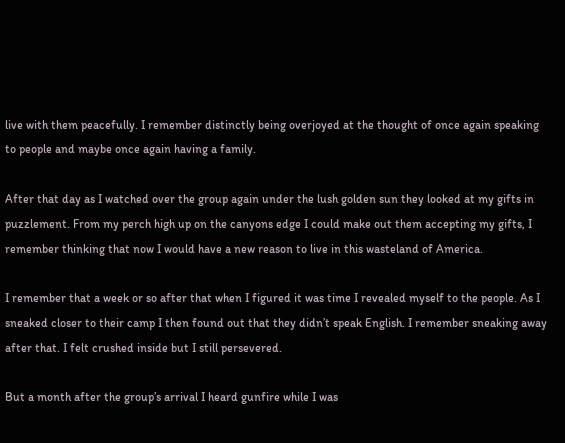live with them peacefully. I remember distinctly being overjoyed at the thought of once again speaking to people and maybe once again having a family.

After that day as I watched over the group again under the lush golden sun they looked at my gifts in puzzlement. From my perch high up on the canyons edge I could make out them accepting my gifts, I remember thinking that now I would have a new reason to live in this wasteland of America.

I remember that a week or so after that when I figured it was time I revealed myself to the people. As I sneaked closer to their camp I then found out that they didn’t speak English. I remember sneaking away after that. I felt crushed inside but I still persevered.

But a month after the group’s arrival I heard gunfire while I was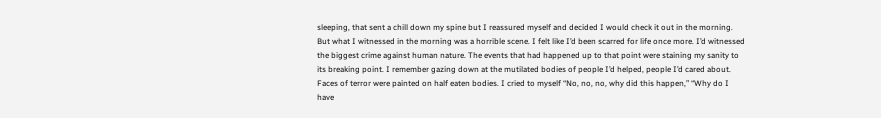sleeping, that sent a chill down my spine but I reassured myself and decided I would check it out in the morning. But what I witnessed in the morning was a horrible scene. I felt like I’d been scarred for life once more. I’d witnessed the biggest crime against human nature. The events that had happened up to that point were staining my sanity to its breaking point. I remember gazing down at the mutilated bodies of people I’d helped, people I’d cared about. Faces of terror were painted on half eaten bodies. I cried to myself “No, no, no, why did this happen,” “Why do I have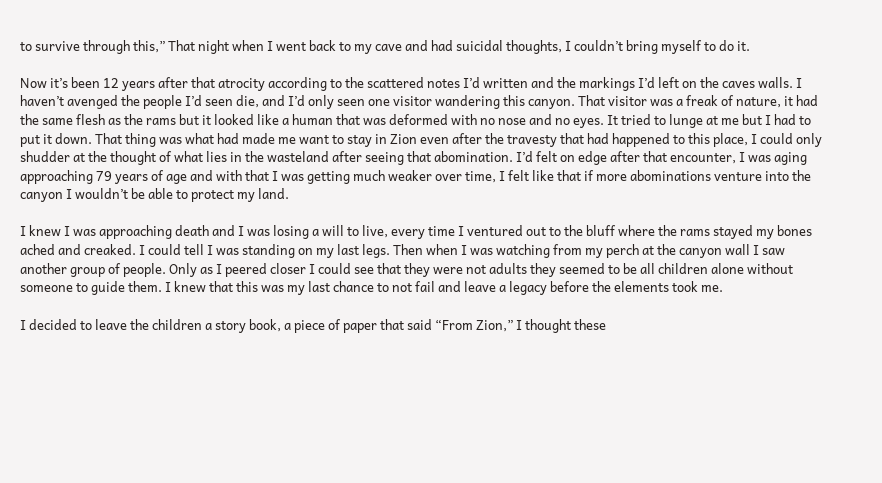to survive through this,” That night when I went back to my cave and had suicidal thoughts, I couldn’t bring myself to do it.

Now it’s been 12 years after that atrocity according to the scattered notes I’d written and the markings I’d left on the caves walls. I haven’t avenged the people I’d seen die, and I’d only seen one visitor wandering this canyon. That visitor was a freak of nature, it had the same flesh as the rams but it looked like a human that was deformed with no nose and no eyes. It tried to lunge at me but I had to put it down. That thing was what had made me want to stay in Zion even after the travesty that had happened to this place, I could only shudder at the thought of what lies in the wasteland after seeing that abomination. I’d felt on edge after that encounter, I was aging approaching 79 years of age and with that I was getting much weaker over time, I felt like that if more abominations venture into the canyon I wouldn’t be able to protect my land.

I knew I was approaching death and I was losing a will to live, every time I ventured out to the bluff where the rams stayed my bones ached and creaked. I could tell I was standing on my last legs. Then when I was watching from my perch at the canyon wall I saw another group of people. Only as I peered closer I could see that they were not adults they seemed to be all children alone without someone to guide them. I knew that this was my last chance to not fail and leave a legacy before the elements took me.

I decided to leave the children a story book, a piece of paper that said “From Zion,” I thought these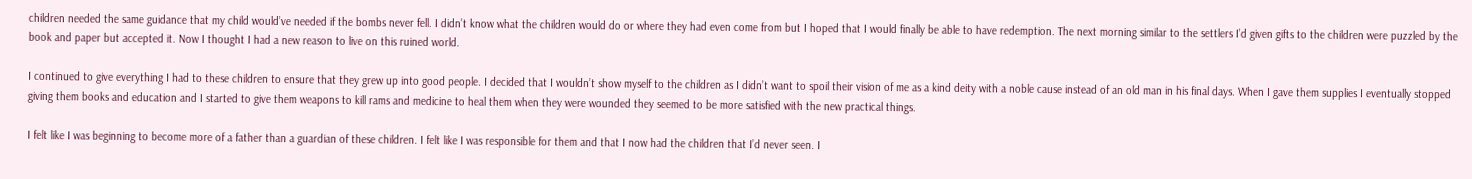children needed the same guidance that my child would’ve needed if the bombs never fell. I didn’t know what the children would do or where they had even come from but I hoped that I would finally be able to have redemption. The next morning similar to the settlers I’d given gifts to the children were puzzled by the book and paper but accepted it. Now I thought I had a new reason to live on this ruined world.

I continued to give everything I had to these children to ensure that they grew up into good people. I decided that I wouldn’t show myself to the children as I didn’t want to spoil their vision of me as a kind deity with a noble cause instead of an old man in his final days. When I gave them supplies I eventually stopped giving them books and education and I started to give them weapons to kill rams and medicine to heal them when they were wounded they seemed to be more satisfied with the new practical things.

I felt like I was beginning to become more of a father than a guardian of these children. I felt like I was responsible for them and that I now had the children that I’d never seen. I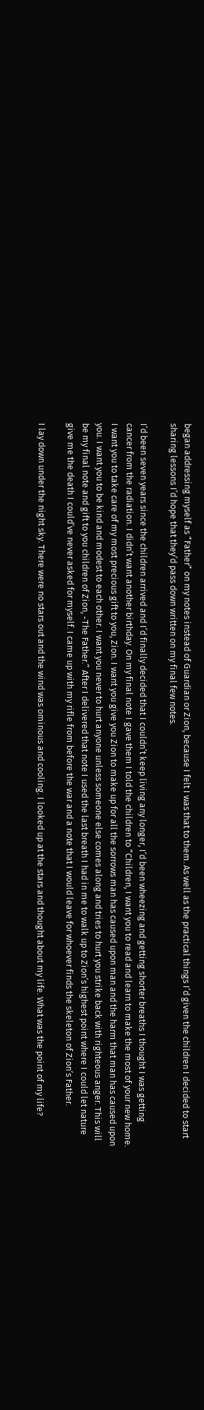began addressing myself as “Father” on my notes instead of Guardian or Zion, because I felt I was that to them. As well as the practical things I’d given the children I decided to start sharing lessons I’d hope that they’d pass down written on my final few notes.

I’d been seven years since the children arrived and I’d finally decided that I couldn’t keep living any longer, I’d been wheezing and getting shorter breaths I thought I was getting cancer from the radiation. I didn’t want another birthday. On my final note I gave them I told the children to “Children, I want you to read and learn to make the most of your new home. I want you to take care of my most precious gift to you, Zion. I want you give you Zion to make up for all the sorrows man has caused upon man and the harm that man has caused upon you. I want you to be kind and modest to each other. I want you never to hurt anyone unless someone else comes along and tries to hurt you strike back with righteous anger. This will be my final note and gift to you children of Zion, -The Father.” After I delivered that note I used the last breath I had in me to walk up to Zion’s highest point where I could let nature give me the death I could’ve never asked for myself. I came up with my rifle from before the war and a note that I would leave for whoever finds the skeleton of Zion’s Father.

I lay down under the night sky. There were no stars out and the wind was ominous and cooling. I looked up at the stars and thought about my life. What was the point of my life?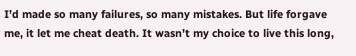I’d made so many failures, so many mistakes. But life forgave me, it let me cheat death. It wasn’t my choice to live this long,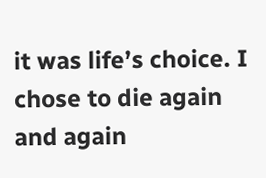it was life’s choice. I chose to die again and again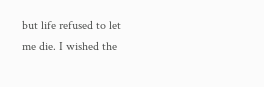but life refused to let me die. I wished the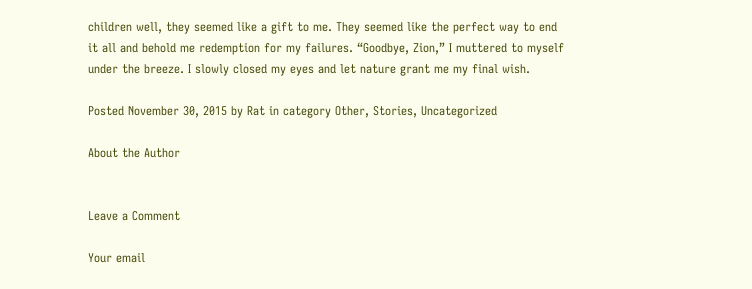children well, they seemed like a gift to me. They seemed like the perfect way to end it all and behold me redemption for my failures. “Goodbye, Zion,” I muttered to myself under the breeze. I slowly closed my eyes and let nature grant me my final wish.

Posted November 30, 2015 by Rat in category Other, Stories, Uncategorized

About the Author


Leave a Comment

Your email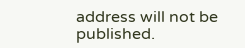address will not be published.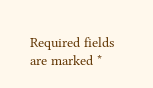Required fields are marked *